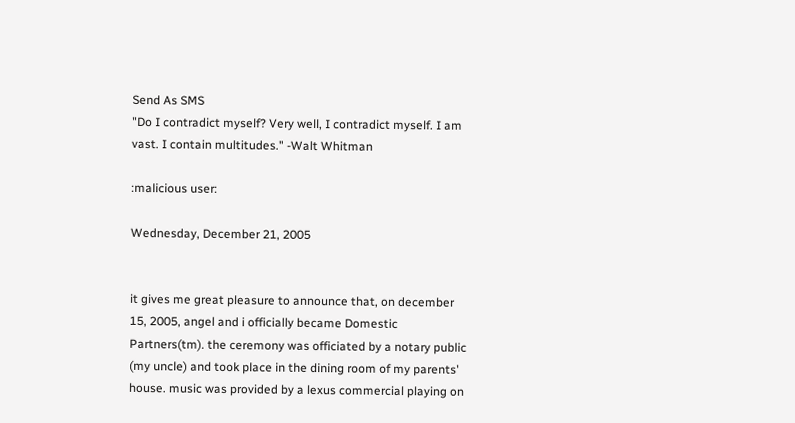Send As SMS
"Do I contradict myself? Very well, I contradict myself. I am vast. I contain multitudes." -Walt Whitman

:malicious user:

Wednesday, December 21, 2005


it gives me great pleasure to announce that, on december 15, 2005, angel and i officially became Domestic Partners(tm). the ceremony was officiated by a notary public (my uncle) and took place in the dining room of my parents' house. music was provided by a lexus commercial playing on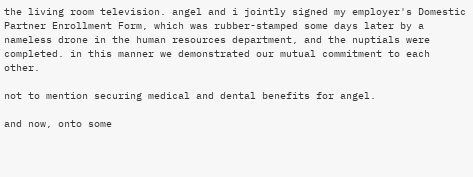the living room television. angel and i jointly signed my employer's Domestic Partner Enrollment Form, which was rubber-stamped some days later by a nameless drone in the human resources department, and the nuptials were completed. in this manner we demonstrated our mutual commitment to each other.

not to mention securing medical and dental benefits for angel.

and now, onto some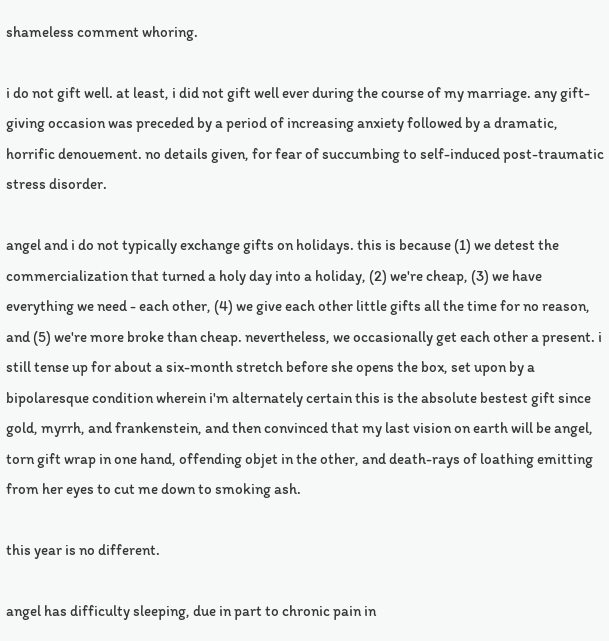shameless comment whoring.

i do not gift well. at least, i did not gift well ever during the course of my marriage. any gift-giving occasion was preceded by a period of increasing anxiety followed by a dramatic, horrific denouement. no details given, for fear of succumbing to self-induced post-traumatic stress disorder.

angel and i do not typically exchange gifts on holidays. this is because (1) we detest the commercialization that turned a holy day into a holiday, (2) we're cheap, (3) we have everything we need - each other, (4) we give each other little gifts all the time for no reason, and (5) we're more broke than cheap. nevertheless, we occasionally get each other a present. i still tense up for about a six-month stretch before she opens the box, set upon by a bipolaresque condition wherein i'm alternately certain this is the absolute bestest gift since gold, myrrh, and frankenstein, and then convinced that my last vision on earth will be angel, torn gift wrap in one hand, offending objet in the other, and death-rays of loathing emitting from her eyes to cut me down to smoking ash.

this year is no different.

angel has difficulty sleeping, due in part to chronic pain in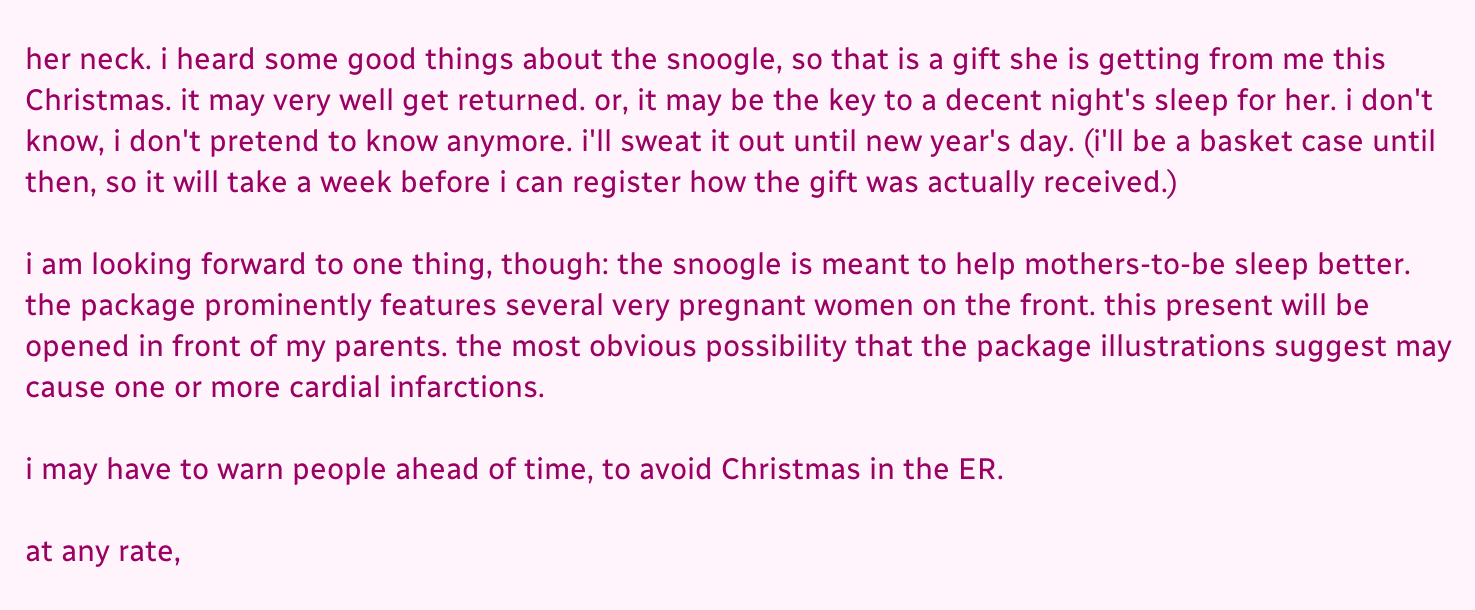her neck. i heard some good things about the snoogle, so that is a gift she is getting from me this Christmas. it may very well get returned. or, it may be the key to a decent night's sleep for her. i don't know, i don't pretend to know anymore. i'll sweat it out until new year's day. (i'll be a basket case until then, so it will take a week before i can register how the gift was actually received.)

i am looking forward to one thing, though: the snoogle is meant to help mothers-to-be sleep better. the package prominently features several very pregnant women on the front. this present will be opened in front of my parents. the most obvious possibility that the package illustrations suggest may cause one or more cardial infarctions.

i may have to warn people ahead of time, to avoid Christmas in the ER.

at any rate,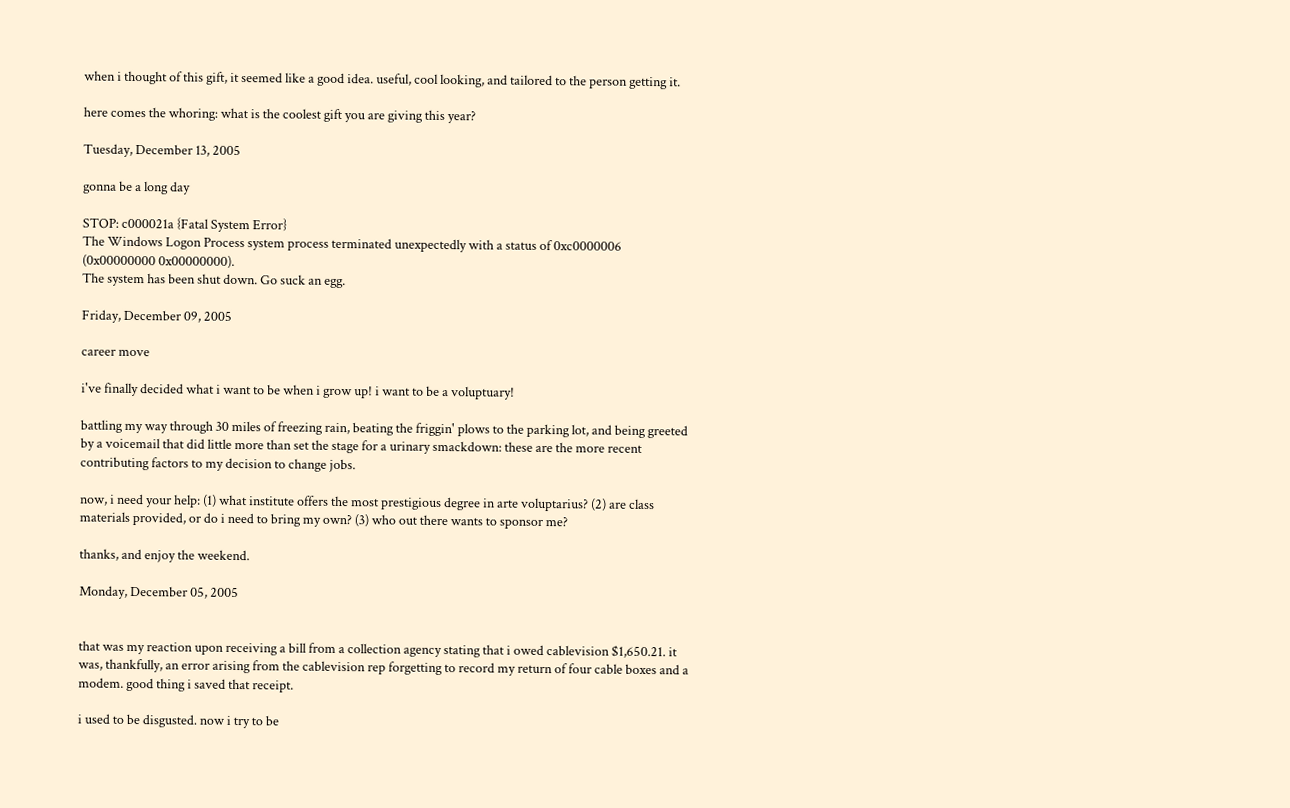when i thought of this gift, it seemed like a good idea. useful, cool looking, and tailored to the person getting it.

here comes the whoring: what is the coolest gift you are giving this year?

Tuesday, December 13, 2005

gonna be a long day

STOP: c000021a {Fatal System Error}
The Windows Logon Process system process terminated unexpectedly with a status of 0xc0000006 (0x00000000 0x00000000).
The system has been shut down. Go suck an egg.

Friday, December 09, 2005

career move

i've finally decided what i want to be when i grow up! i want to be a voluptuary!

battling my way through 30 miles of freezing rain, beating the friggin' plows to the parking lot, and being greeted by a voicemail that did little more than set the stage for a urinary smackdown: these are the more recent contributing factors to my decision to change jobs.

now, i need your help: (1) what institute offers the most prestigious degree in arte voluptarius? (2) are class materials provided, or do i need to bring my own? (3) who out there wants to sponsor me?

thanks, and enjoy the weekend.

Monday, December 05, 2005


that was my reaction upon receiving a bill from a collection agency stating that i owed cablevision $1,650.21. it was, thankfully, an error arising from the cablevision rep forgetting to record my return of four cable boxes and a modem. good thing i saved that receipt.

i used to be disgusted. now i try to be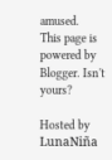amused.
This page is powered by Blogger. Isn't yours?

Hosted by LunaNiña